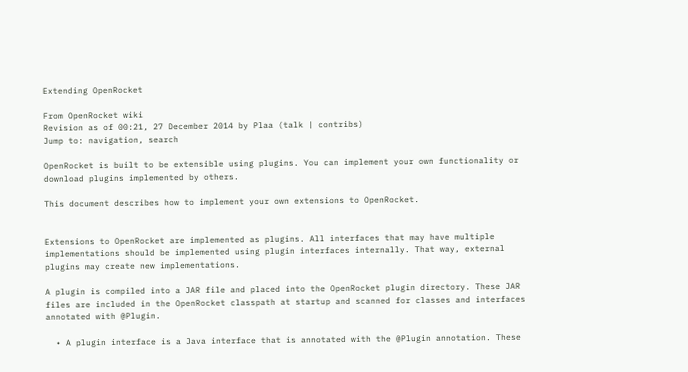Extending OpenRocket

From OpenRocket wiki
Revision as of 00:21, 27 December 2014 by Plaa (talk | contribs)
Jump to: navigation, search

OpenRocket is built to be extensible using plugins. You can implement your own functionality or download plugins implemented by others.

This document describes how to implement your own extensions to OpenRocket.


Extensions to OpenRocket are implemented as plugins. All interfaces that may have multiple implementations should be implemented using plugin interfaces internally. That way, external plugins may create new implementations.

A plugin is compiled into a JAR file and placed into the OpenRocket plugin directory. These JAR files are included in the OpenRocket classpath at startup and scanned for classes and interfaces annotated with @Plugin.

  • A plugin interface is a Java interface that is annotated with the @Plugin annotation. These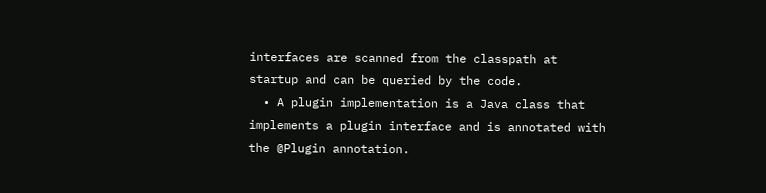interfaces are scanned from the classpath at startup and can be queried by the code.
  • A plugin implementation is a Java class that implements a plugin interface and is annotated with the @Plugin annotation.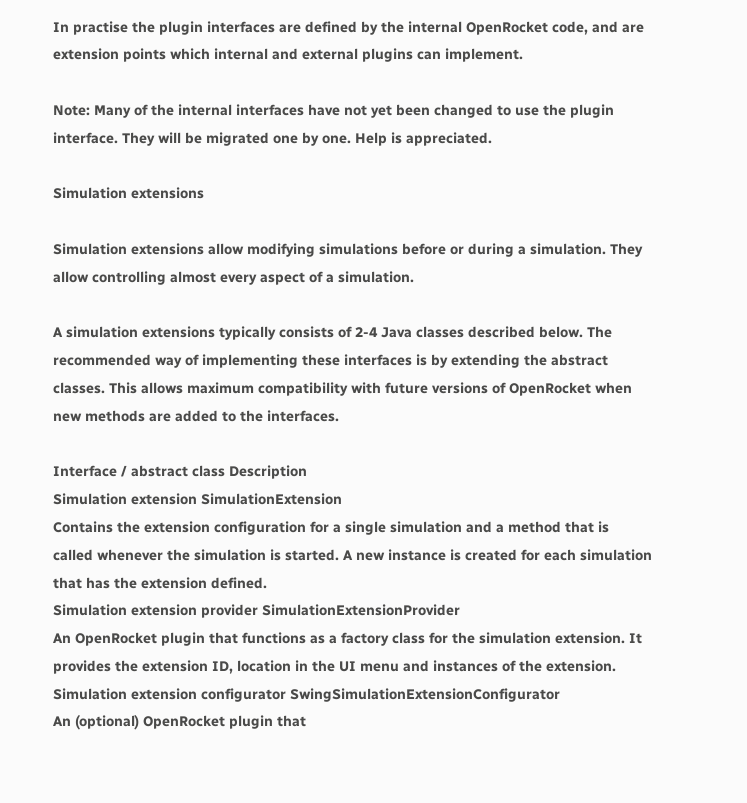In practise the plugin interfaces are defined by the internal OpenRocket code, and are extension points which internal and external plugins can implement.

Note: Many of the internal interfaces have not yet been changed to use the plugin interface. They will be migrated one by one. Help is appreciated.

Simulation extensions

Simulation extensions allow modifying simulations before or during a simulation. They allow controlling almost every aspect of a simulation.

A simulation extensions typically consists of 2-4 Java classes described below. The recommended way of implementing these interfaces is by extending the abstract classes. This allows maximum compatibility with future versions of OpenRocket when new methods are added to the interfaces.

Interface / abstract class Description
Simulation extension SimulationExtension
Contains the extension configuration for a single simulation and a method that is called whenever the simulation is started. A new instance is created for each simulation that has the extension defined.
Simulation extension provider SimulationExtensionProvider
An OpenRocket plugin that functions as a factory class for the simulation extension. It provides the extension ID, location in the UI menu and instances of the extension.
Simulation extension configurator SwingSimulationExtensionConfigurator
An (optional) OpenRocket plugin that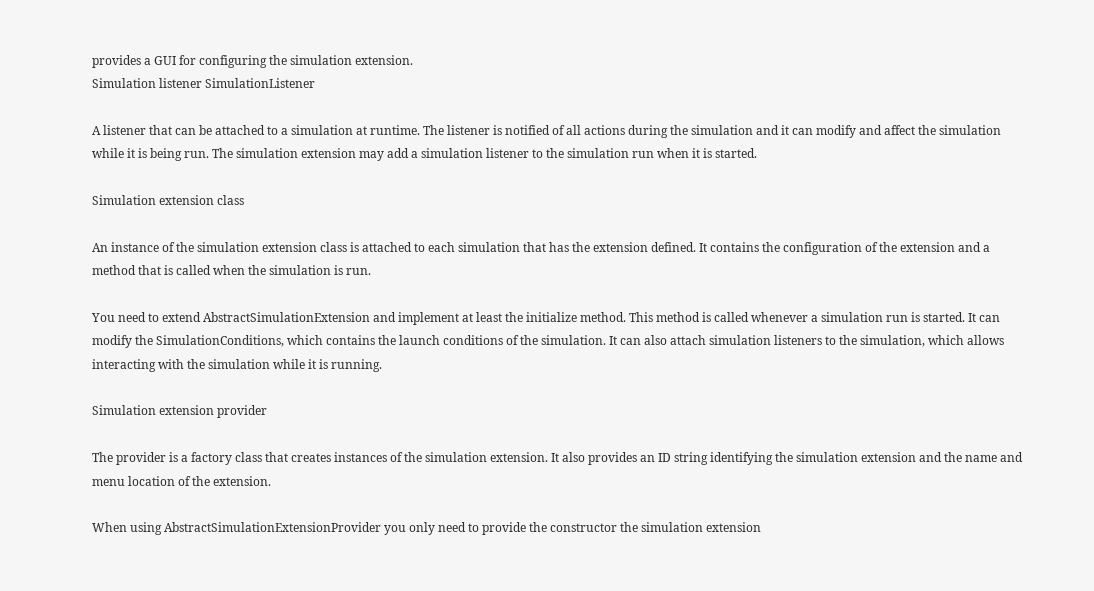provides a GUI for configuring the simulation extension.
Simulation listener SimulationListener

A listener that can be attached to a simulation at runtime. The listener is notified of all actions during the simulation and it can modify and affect the simulation while it is being run. The simulation extension may add a simulation listener to the simulation run when it is started.

Simulation extension class

An instance of the simulation extension class is attached to each simulation that has the extension defined. It contains the configuration of the extension and a method that is called when the simulation is run.

You need to extend AbstractSimulationExtension and implement at least the initialize method. This method is called whenever a simulation run is started. It can modify the SimulationConditions, which contains the launch conditions of the simulation. It can also attach simulation listeners to the simulation, which allows interacting with the simulation while it is running.

Simulation extension provider

The provider is a factory class that creates instances of the simulation extension. It also provides an ID string identifying the simulation extension and the name and menu location of the extension.

When using AbstractSimulationExtensionProvider you only need to provide the constructor the simulation extension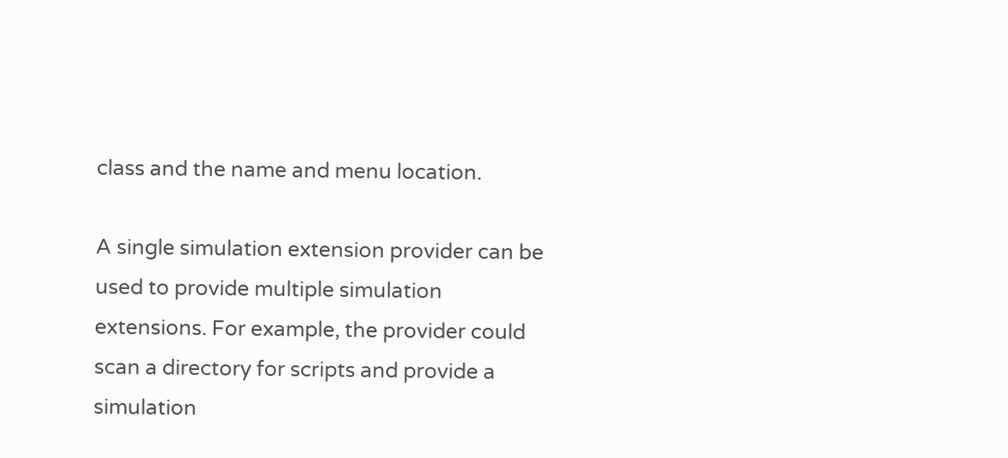class and the name and menu location.

A single simulation extension provider can be used to provide multiple simulation extensions. For example, the provider could scan a directory for scripts and provide a simulation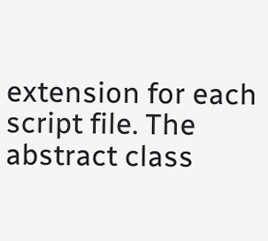extension for each script file. The abstract class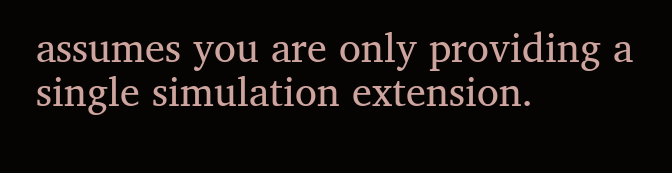assumes you are only providing a single simulation extension.